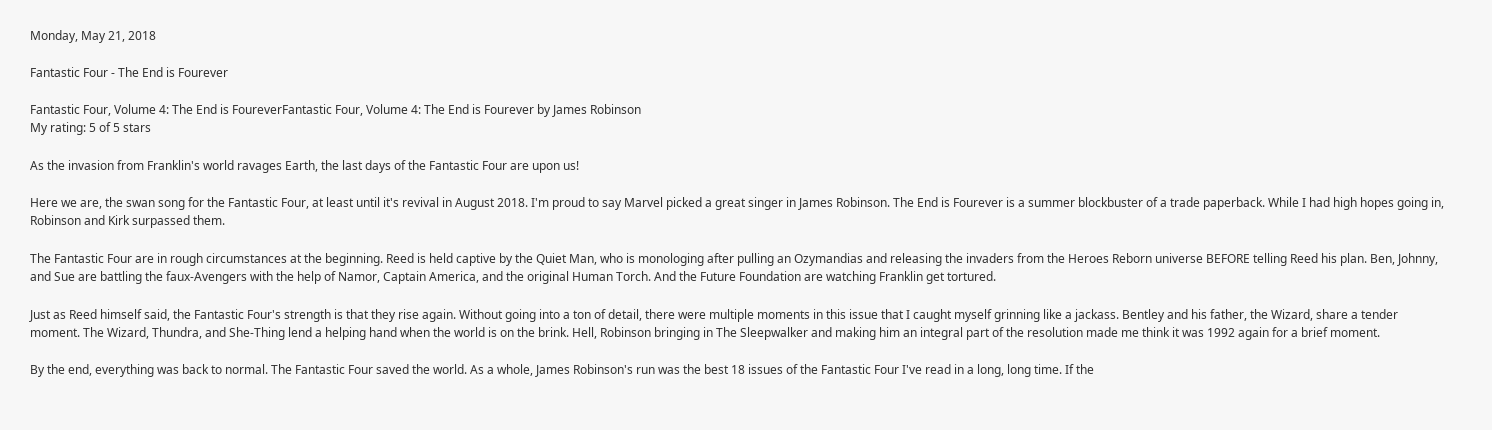Monday, May 21, 2018

Fantastic Four - The End is Fourever

Fantastic Four, Volume 4: The End is FoureverFantastic Four, Volume 4: The End is Fourever by James Robinson
My rating: 5 of 5 stars

As the invasion from Franklin's world ravages Earth, the last days of the Fantastic Four are upon us!

Here we are, the swan song for the Fantastic Four, at least until it's revival in August 2018. I'm proud to say Marvel picked a great singer in James Robinson. The End is Fourever is a summer blockbuster of a trade paperback. While I had high hopes going in, Robinson and Kirk surpassed them.

The Fantastic Four are in rough circumstances at the beginning. Reed is held captive by the Quiet Man, who is monologing after pulling an Ozymandias and releasing the invaders from the Heroes Reborn universe BEFORE telling Reed his plan. Ben, Johnny, and Sue are battling the faux-Avengers with the help of Namor, Captain America, and the original Human Torch. And the Future Foundation are watching Franklin get tortured.

Just as Reed himself said, the Fantastic Four's strength is that they rise again. Without going into a ton of detail, there were multiple moments in this issue that I caught myself grinning like a jackass. Bentley and his father, the Wizard, share a tender moment. The Wizard, Thundra, and She-Thing lend a helping hand when the world is on the brink. Hell, Robinson bringing in The Sleepwalker and making him an integral part of the resolution made me think it was 1992 again for a brief moment.

By the end, everything was back to normal. The Fantastic Four saved the world. As a whole, James Robinson's run was the best 18 issues of the Fantastic Four I've read in a long, long time. If the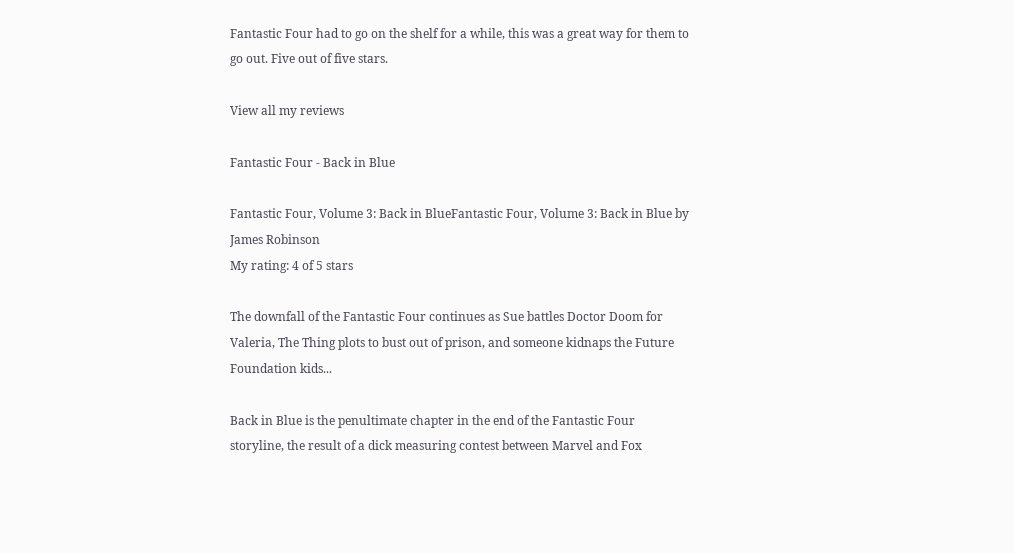Fantastic Four had to go on the shelf for a while, this was a great way for them to go out. Five out of five stars.

View all my reviews

Fantastic Four - Back in Blue

Fantastic Four, Volume 3: Back in BlueFantastic Four, Volume 3: Back in Blue by James Robinson
My rating: 4 of 5 stars

The downfall of the Fantastic Four continues as Sue battles Doctor Doom for Valeria, The Thing plots to bust out of prison, and someone kidnaps the Future Foundation kids...

Back in Blue is the penultimate chapter in the end of the Fantastic Four storyline, the result of a dick measuring contest between Marvel and Fox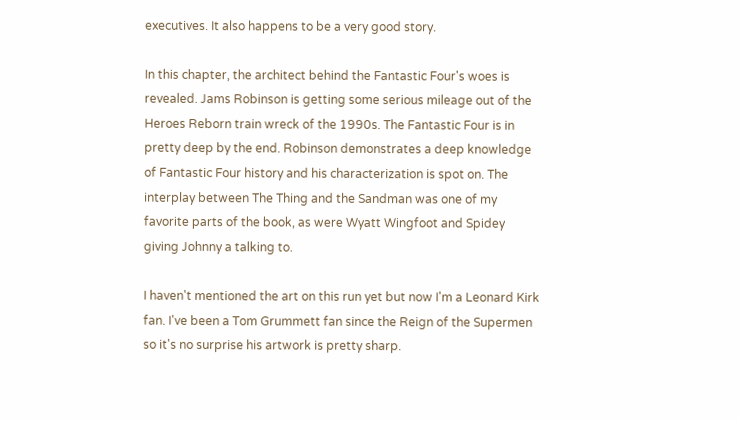executives. It also happens to be a very good story.

In this chapter, the architect behind the Fantastic Four's woes is revealed. Jams Robinson is getting some serious mileage out of the Heroes Reborn train wreck of the 1990s. The Fantastic Four is in pretty deep by the end. Robinson demonstrates a deep knowledge of Fantastic Four history and his characterization is spot on. The interplay between The Thing and the Sandman was one of my favorite parts of the book, as were Wyatt Wingfoot and Spidey giving Johnny a talking to.

I haven't mentioned the art on this run yet but now I'm a Leonard Kirk fan. I've been a Tom Grummett fan since the Reign of the Supermen so it's no surprise his artwork is pretty sharp.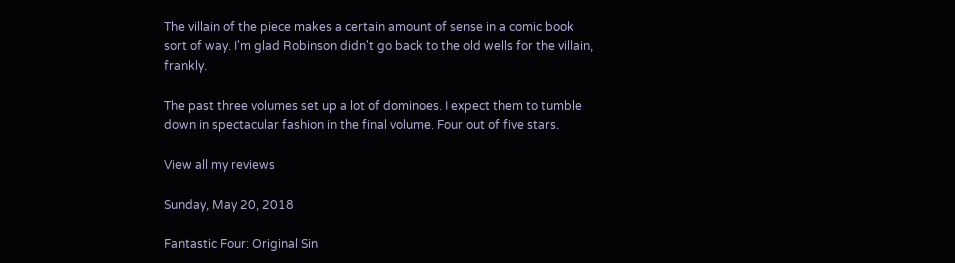The villain of the piece makes a certain amount of sense in a comic book sort of way. I'm glad Robinson didn't go back to the old wells for the villain, frankly.

The past three volumes set up a lot of dominoes. I expect them to tumble down in spectacular fashion in the final volume. Four out of five stars.

View all my reviews

Sunday, May 20, 2018

Fantastic Four: Original Sin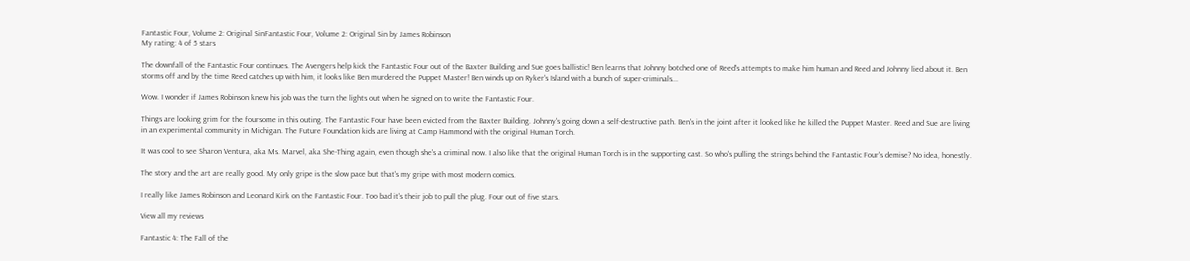Fantastic Four, Volume 2: Original SinFantastic Four, Volume 2: Original Sin by James Robinson
My rating: 4 of 5 stars

The downfall of the Fantastic Four continues. The Avengers help kick the Fantastic Four out of the Baxter Building and Sue goes ballistic! Ben learns that Johnny botched one of Reed's attempts to make him human and Reed and Johnny lied about it. Ben storms off and by the time Reed catches up with him, it looks like Ben murdered the Puppet Master! Ben winds up on Ryker's Island with a bunch of super-criminals...

Wow. I wonder if James Robinson knew his job was the turn the lights out when he signed on to write the Fantastic Four.

Things are looking grim for the foursome in this outing. The Fantastic Four have been evicted from the Baxter Building. Johnny's going down a self-destructive path. Ben's in the joint after it looked like he killed the Puppet Master. Reed and Sue are living in an experimental community in Michigan. The Future Foundation kids are living at Camp Hammond with the original Human Torch.

It was cool to see Sharon Ventura, aka Ms. Marvel, aka She-Thing again, even though she's a criminal now. I also like that the original Human Torch is in the supporting cast. So who's pulling the strings behind the Fantastic Four's demise? No idea, honestly.

The story and the art are really good. My only gripe is the slow pace but that's my gripe with most modern comics.

I really like James Robinson and Leonard Kirk on the Fantastic Four. Too bad it's their job to pull the plug. Four out of five stars.

View all my reviews

Fantastic 4: The Fall of the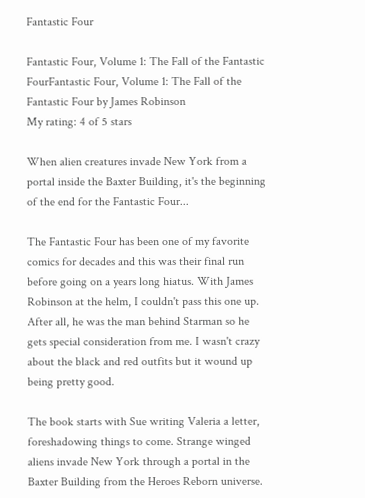Fantastic Four

Fantastic Four, Volume 1: The Fall of the Fantastic FourFantastic Four, Volume 1: The Fall of the Fantastic Four by James Robinson
My rating: 4 of 5 stars

When alien creatures invade New York from a portal inside the Baxter Building, it's the beginning of the end for the Fantastic Four...

The Fantastic Four has been one of my favorite comics for decades and this was their final run before going on a years long hiatus. With James Robinson at the helm, I couldn't pass this one up. After all, he was the man behind Starman so he gets special consideration from me. I wasn't crazy about the black and red outfits but it wound up being pretty good.

The book starts with Sue writing Valeria a letter, foreshadowing things to come. Strange winged aliens invade New York through a portal in the Baxter Building from the Heroes Reborn universe.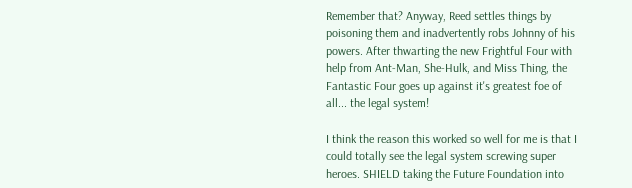Remember that? Anyway, Reed settles things by poisoning them and inadvertently robs Johnny of his powers. After thwarting the new Frightful Four with help from Ant-Man, She-Hulk, and Miss Thing, the Fantastic Four goes up against it's greatest foe of all... the legal system!

I think the reason this worked so well for me is that I could totally see the legal system screwing super heroes. SHIELD taking the Future Foundation into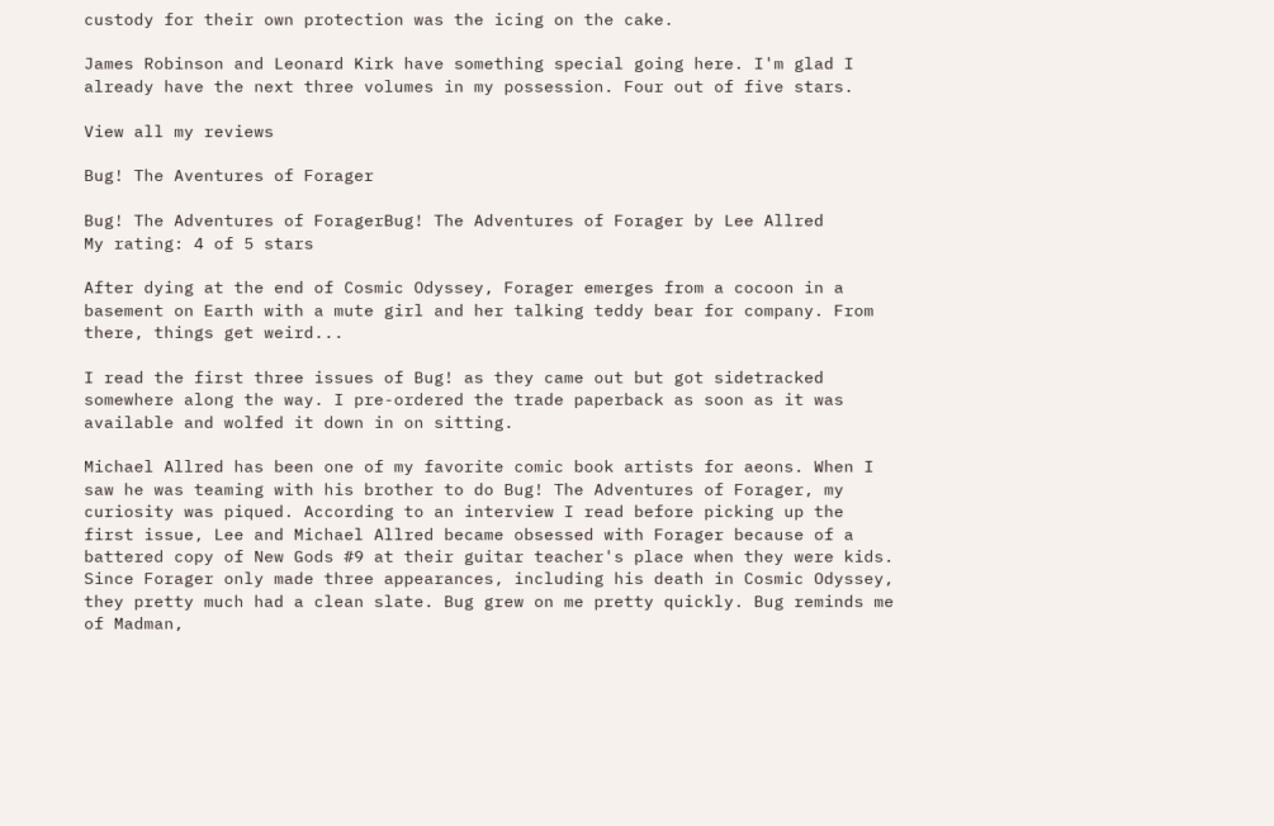custody for their own protection was the icing on the cake.

James Robinson and Leonard Kirk have something special going here. I'm glad I already have the next three volumes in my possession. Four out of five stars.

View all my reviews

Bug! The Aventures of Forager

Bug! The Adventures of ForagerBug! The Adventures of Forager by Lee Allred
My rating: 4 of 5 stars

After dying at the end of Cosmic Odyssey, Forager emerges from a cocoon in a basement on Earth with a mute girl and her talking teddy bear for company. From there, things get weird...

I read the first three issues of Bug! as they came out but got sidetracked somewhere along the way. I pre-ordered the trade paperback as soon as it was available and wolfed it down in on sitting.

Michael Allred has been one of my favorite comic book artists for aeons. When I saw he was teaming with his brother to do Bug! The Adventures of Forager, my curiosity was piqued. According to an interview I read before picking up the first issue, Lee and Michael Allred became obsessed with Forager because of a battered copy of New Gods #9 at their guitar teacher's place when they were kids. Since Forager only made three appearances, including his death in Cosmic Odyssey, they pretty much had a clean slate. Bug grew on me pretty quickly. Bug reminds me of Madman,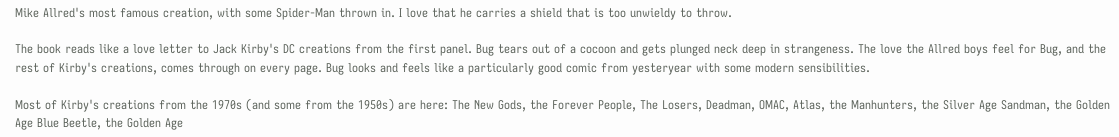Mike Allred's most famous creation, with some Spider-Man thrown in. I love that he carries a shield that is too unwieldy to throw.

The book reads like a love letter to Jack Kirby's DC creations from the first panel. Bug tears out of a cocoon and gets plunged neck deep in strangeness. The love the Allred boys feel for Bug, and the rest of Kirby's creations, comes through on every page. Bug looks and feels like a particularly good comic from yesteryear with some modern sensibilities.

Most of Kirby's creations from the 1970s (and some from the 1950s) are here: The New Gods, the Forever People, The Losers, Deadman, OMAC, Atlas, the Manhunters, the Silver Age Sandman, the Golden Age Blue Beetle, the Golden Age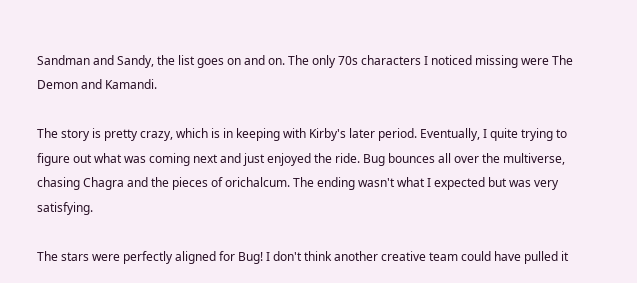Sandman and Sandy, the list goes on and on. The only 70s characters I noticed missing were The Demon and Kamandi.

The story is pretty crazy, which is in keeping with Kirby's later period. Eventually, I quite trying to figure out what was coming next and just enjoyed the ride. Bug bounces all over the multiverse, chasing Chagra and the pieces of orichalcum. The ending wasn't what I expected but was very satisfying.

The stars were perfectly aligned for Bug! I don't think another creative team could have pulled it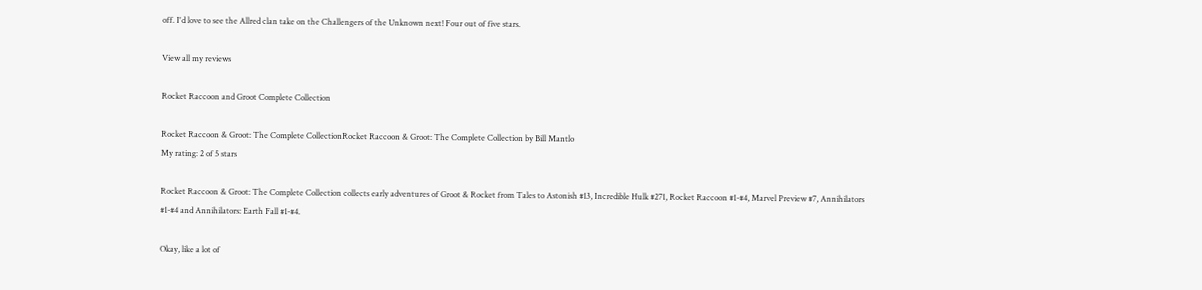off. I'd love to see the Allred clan take on the Challengers of the Unknown next! Four out of five stars.

View all my reviews

Rocket Raccoon and Groot Complete Collection

Rocket Raccoon & Groot: The Complete CollectionRocket Raccoon & Groot: The Complete Collection by Bill Mantlo
My rating: 2 of 5 stars

Rocket Raccoon & Groot: The Complete Collection collects early adventures of Groot & Rocket from Tales to Astonish #13, Incredible Hulk #271, Rocket Raccoon #1-#4, Marvel Preview #7, Annihilators #1-#4 and Annihilators: Earth Fall #1-#4.

Okay, like a lot of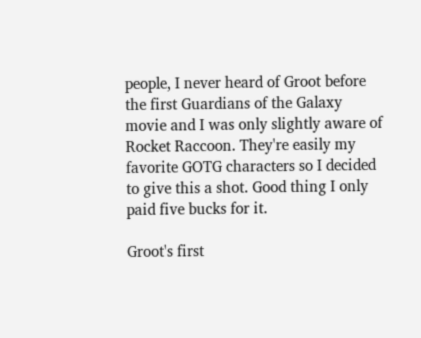people, I never heard of Groot before the first Guardians of the Galaxy movie and I was only slightly aware of Rocket Raccoon. They're easily my favorite GOTG characters so I decided to give this a shot. Good thing I only paid five bucks for it.

Groot's first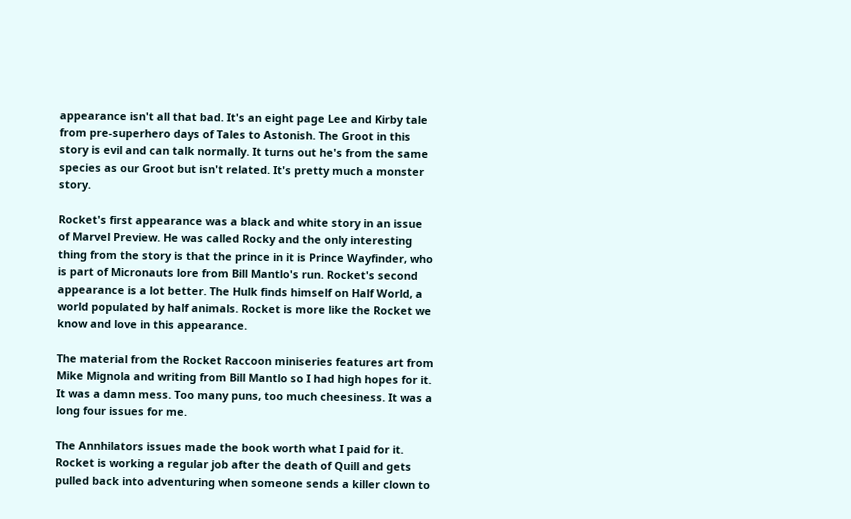appearance isn't all that bad. It's an eight page Lee and Kirby tale from pre-superhero days of Tales to Astonish. The Groot in this story is evil and can talk normally. It turns out he's from the same species as our Groot but isn't related. It's pretty much a monster story.

Rocket's first appearance was a black and white story in an issue of Marvel Preview. He was called Rocky and the only interesting thing from the story is that the prince in it is Prince Wayfinder, who is part of Micronauts lore from Bill Mantlo's run. Rocket's second appearance is a lot better. The Hulk finds himself on Half World, a world populated by half animals. Rocket is more like the Rocket we know and love in this appearance.

The material from the Rocket Raccoon miniseries features art from Mike Mignola and writing from Bill Mantlo so I had high hopes for it. It was a damn mess. Too many puns, too much cheesiness. It was a long four issues for me.

The Annhilators issues made the book worth what I paid for it. Rocket is working a regular job after the death of Quill and gets pulled back into adventuring when someone sends a killer clown to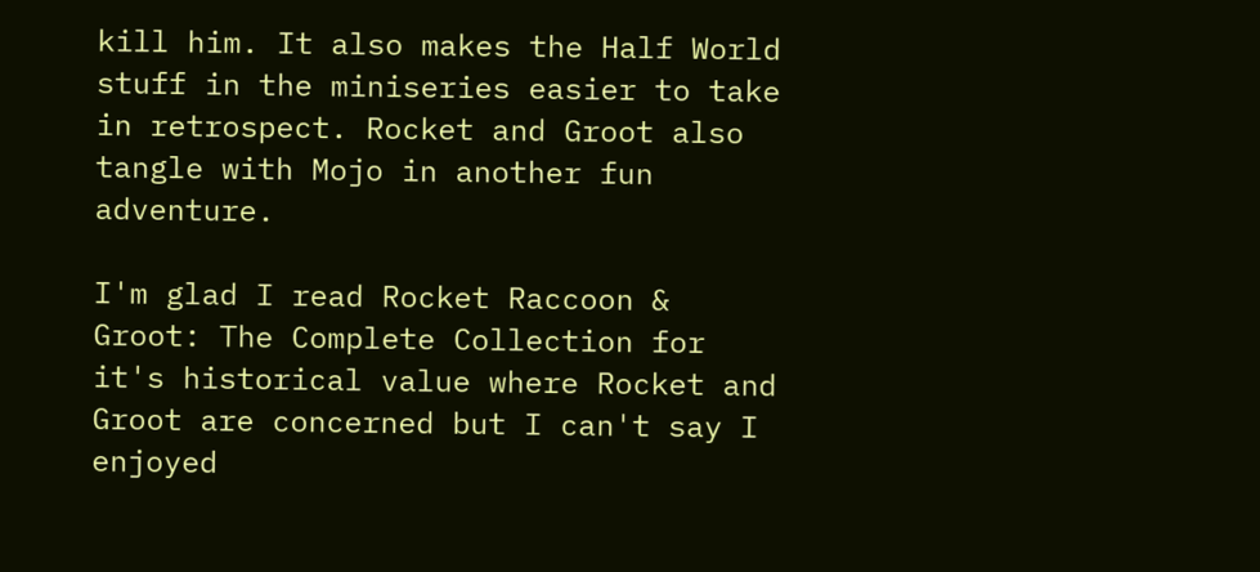kill him. It also makes the Half World stuff in the miniseries easier to take in retrospect. Rocket and Groot also tangle with Mojo in another fun adventure.

I'm glad I read Rocket Raccoon & Groot: The Complete Collection for it's historical value where Rocket and Groot are concerned but I can't say I enjoyed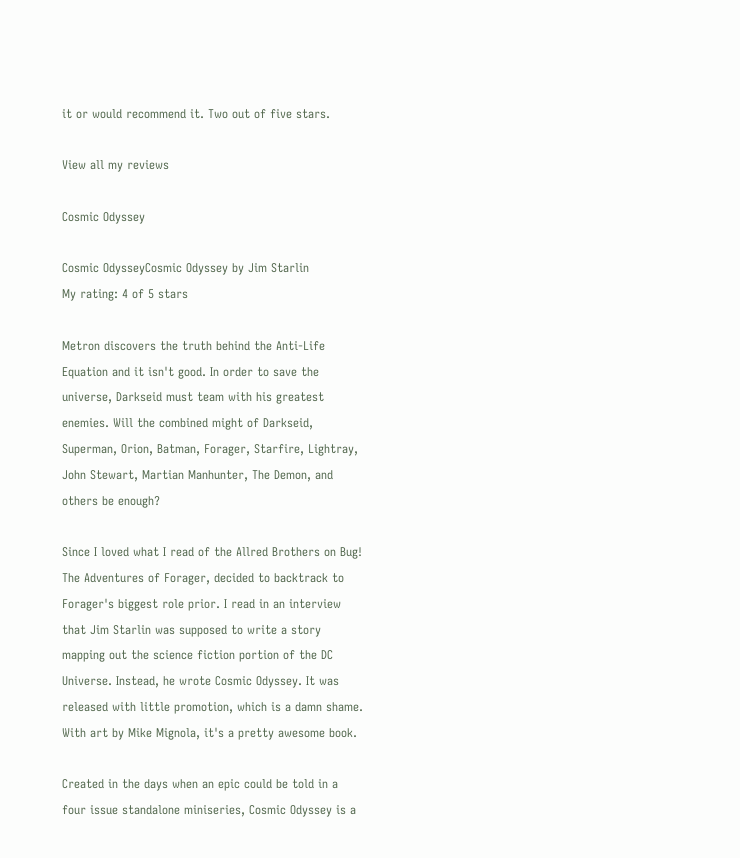it or would recommend it. Two out of five stars.

View all my reviews

Cosmic Odyssey

Cosmic OdysseyCosmic Odyssey by Jim Starlin
My rating: 4 of 5 stars

Metron discovers the truth behind the Anti-Life Equation and it isn't good. In order to save the universe, Darkseid must team with his greatest enemies. Will the combined might of Darkseid, Superman, Orion, Batman, Forager, Starfire, Lightray, John Stewart, Martian Manhunter, The Demon, and others be enough?

Since I loved what I read of the Allred Brothers on Bug! The Adventures of Forager, decided to backtrack to Forager's biggest role prior. I read in an interview that Jim Starlin was supposed to write a story mapping out the science fiction portion of the DC Universe. Instead, he wrote Cosmic Odyssey. It was released with little promotion, which is a damn shame. With art by Mike Mignola, it's a pretty awesome book.

Created in the days when an epic could be told in a four issue standalone miniseries, Cosmic Odyssey is a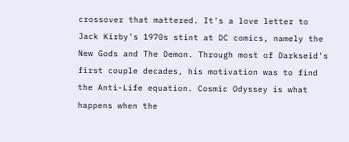crossover that mattered. It's a love letter to Jack Kirby's 1970s stint at DC comics, namely the New Gods and The Demon. Through most of Darkseid's first couple decades, his motivation was to find the Anti-Life equation. Cosmic Odyssey is what happens when the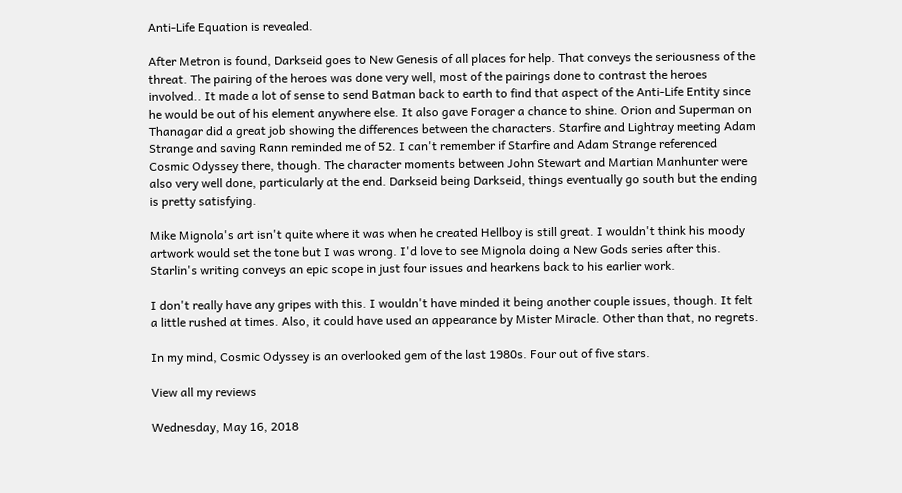Anti-Life Equation is revealed.

After Metron is found, Darkseid goes to New Genesis of all places for help. That conveys the seriousness of the threat. The pairing of the heroes was done very well, most of the pairings done to contrast the heroes involved.. It made a lot of sense to send Batman back to earth to find that aspect of the Anti-Life Entity since he would be out of his element anywhere else. It also gave Forager a chance to shine. Orion and Superman on Thanagar did a great job showing the differences between the characters. Starfire and Lightray meeting Adam Strange and saving Rann reminded me of 52. I can't remember if Starfire and Adam Strange referenced Cosmic Odyssey there, though. The character moments between John Stewart and Martian Manhunter were also very well done, particularly at the end. Darkseid being Darkseid, things eventually go south but the ending is pretty satisfying.

Mike Mignola's art isn't quite where it was when he created Hellboy is still great. I wouldn't think his moody artwork would set the tone but I was wrong. I'd love to see Mignola doing a New Gods series after this. Starlin's writing conveys an epic scope in just four issues and hearkens back to his earlier work.

I don't really have any gripes with this. I wouldn't have minded it being another couple issues, though. It felt a little rushed at times. Also, it could have used an appearance by Mister Miracle. Other than that, no regrets.

In my mind, Cosmic Odyssey is an overlooked gem of the last 1980s. Four out of five stars.

View all my reviews

Wednesday, May 16, 2018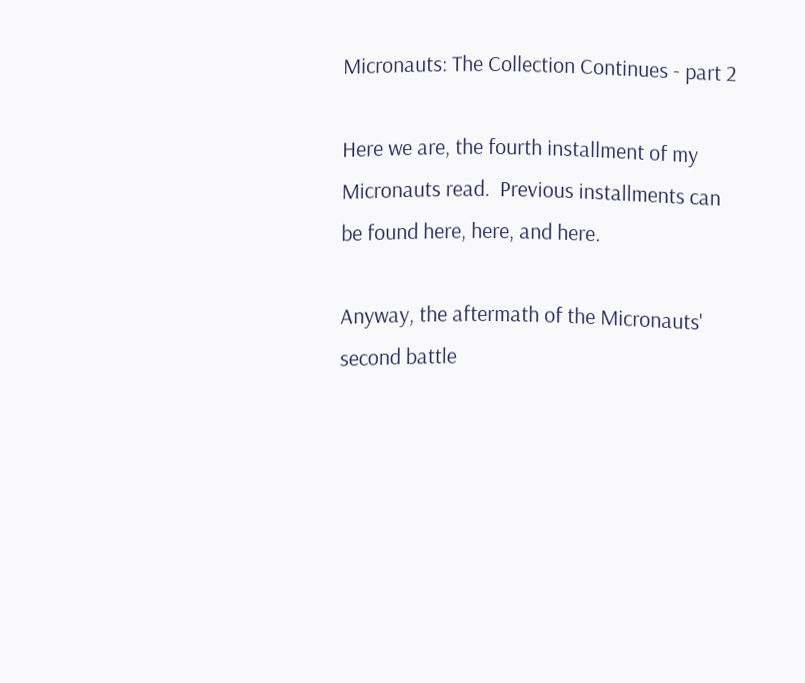Micronauts: The Collection Continues - part 2

Here we are, the fourth installment of my Micronauts read.  Previous installments can be found here, here, and here.

Anyway, the aftermath of the Micronauts' second battle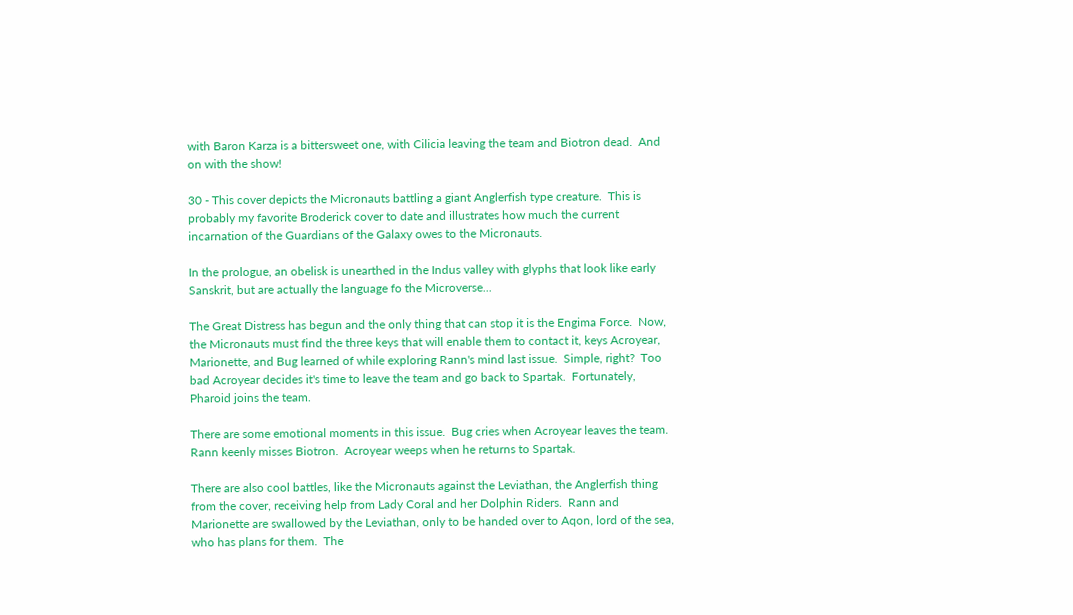with Baron Karza is a bittersweet one, with Cilicia leaving the team and Biotron dead.  And on with the show!

30 - This cover depicts the Micronauts battling a giant Anglerfish type creature.  This is probably my favorite Broderick cover to date and illustrates how much the current incarnation of the Guardians of the Galaxy owes to the Micronauts.

In the prologue, an obelisk is unearthed in the Indus valley with glyphs that look like early Sanskrit, but are actually the language fo the Microverse...

The Great Distress has begun and the only thing that can stop it is the Engima Force.  Now, the Micronauts must find the three keys that will enable them to contact it, keys Acroyear, Marionette, and Bug learned of while exploring Rann's mind last issue.  Simple, right?  Too bad Acroyear decides it's time to leave the team and go back to Spartak.  Fortunately, Pharoid joins the team.

There are some emotional moments in this issue.  Bug cries when Acroyear leaves the team.  Rann keenly misses Biotron.  Acroyear weeps when he returns to Spartak.

There are also cool battles, like the Micronauts against the Leviathan, the Anglerfish thing from the cover, receiving help from Lady Coral and her Dolphin Riders.  Rann and Marionette are swallowed by the Leviathan, only to be handed over to Aqon, lord of the sea, who has plans for them.  The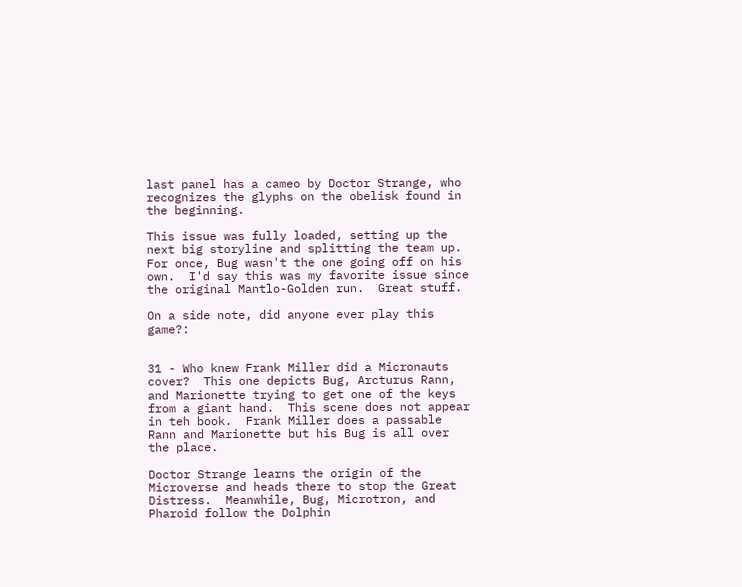last panel has a cameo by Doctor Strange, who recognizes the glyphs on the obelisk found in the beginning.

This issue was fully loaded, setting up the next big storyline and splitting the team up.  For once, Bug wasn't the one going off on his own.  I'd say this was my favorite issue since the original Mantlo-Golden run.  Great stuff.

On a side note, did anyone ever play this game?:


31 - Who knew Frank Miller did a Micronauts cover?  This one depicts Bug, Arcturus Rann, and Marionette trying to get one of the keys from a giant hand.  This scene does not appear in teh book.  Frank Miller does a passable Rann and Marionette but his Bug is all over the place.

Doctor Strange learns the origin of the Microverse and heads there to stop the Great Distress.  Meanwhile, Bug, Microtron, and Pharoid follow the Dolphin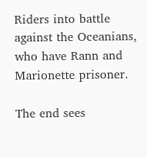Riders into battle against the Oceanians, who have Rann and Marionette prisoner.

The end sees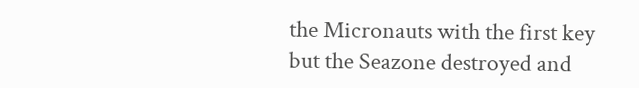the Micronauts with the first key but the Seazone destroyed and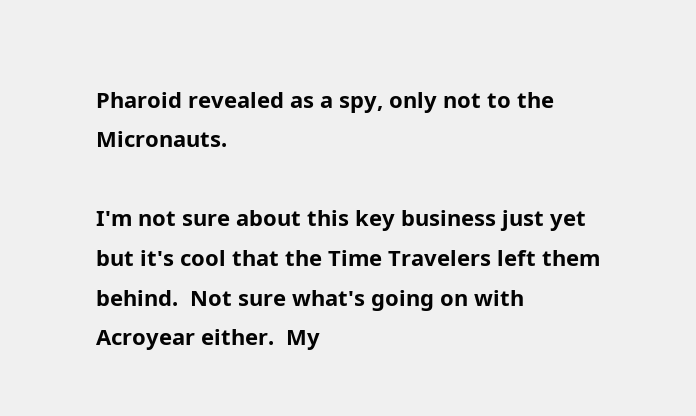Pharoid revealed as a spy, only not to the Micronauts.

I'm not sure about this key business just yet but it's cool that the Time Travelers left them behind.  Not sure what's going on with Acroyear either.  My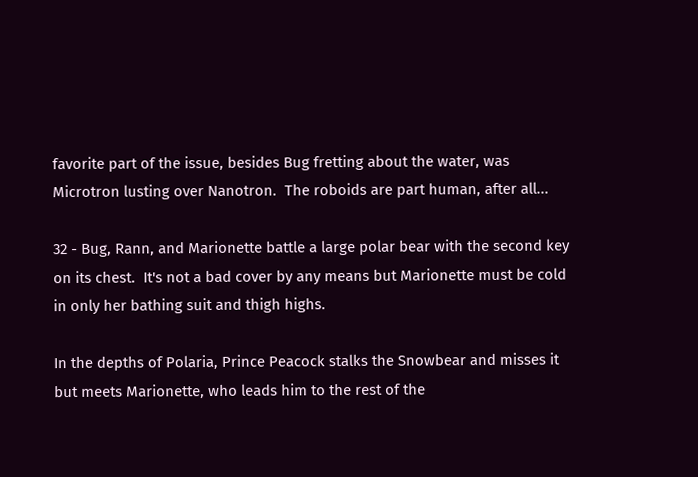favorite part of the issue, besides Bug fretting about the water, was Microtron lusting over Nanotron.  The roboids are part human, after all...

32 - Bug, Rann, and Marionette battle a large polar bear with the second key on its chest.  It's not a bad cover by any means but Marionette must be cold in only her bathing suit and thigh highs.

In the depths of Polaria, Prince Peacock stalks the Snowbear and misses it but meets Marionette, who leads him to the rest of the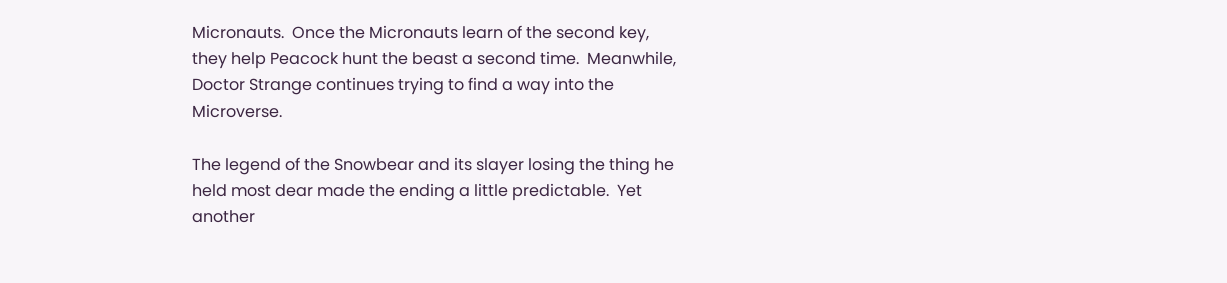Micronauts.  Once the Micronauts learn of the second key, they help Peacock hunt the beast a second time.  Meanwhile, Doctor Strange continues trying to find a way into the Microverse.

The legend of the Snowbear and its slayer losing the thing he held most dear made the ending a little predictable.  Yet another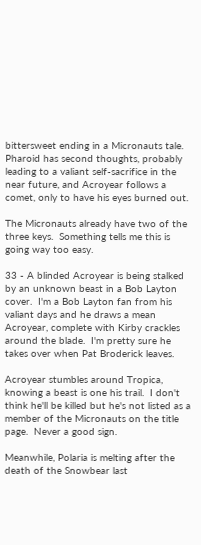bittersweet ending in a Micronauts tale.  Pharoid has second thoughts, probably leading to a valiant self-sacrifice in the near future, and Acroyear follows a comet, only to have his eyes burned out.

The Micronauts already have two of the three keys.  Something tells me this is going way too easy.

33 - A blinded Acroyear is being stalked by an unknown beast in a Bob Layton cover.  I'm a Bob Layton fan from his valiant days and he draws a mean Acroyear, complete with Kirby crackles around the blade.  I'm pretty sure he takes over when Pat Broderick leaves.

Acroyear stumbles around Tropica, knowing a beast is one his trail.  I don't think he'll be killed but he's not listed as a member of the Micronauts on the title page.  Never a good sign.

Meanwhile, Polaria is melting after the death of the Snowbear last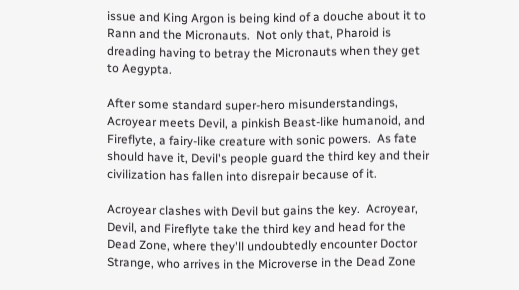issue and King Argon is being kind of a douche about it to Rann and the Micronauts.  Not only that, Pharoid is dreading having to betray the Micronauts when they get to Aegypta.

After some standard super-hero misunderstandings, Acroyear meets Devil, a pinkish Beast-like humanoid, and Fireflyte, a fairy-like creature with sonic powers.  As fate should have it, Devil's people guard the third key and their civilization has fallen into disrepair because of it.

Acroyear clashes with Devil but gains the key.  Acroyear, Devil, and Fireflyte take the third key and head for the Dead Zone, where they'll undoubtedly encounter Doctor Strange, who arrives in the Microverse in the Dead Zone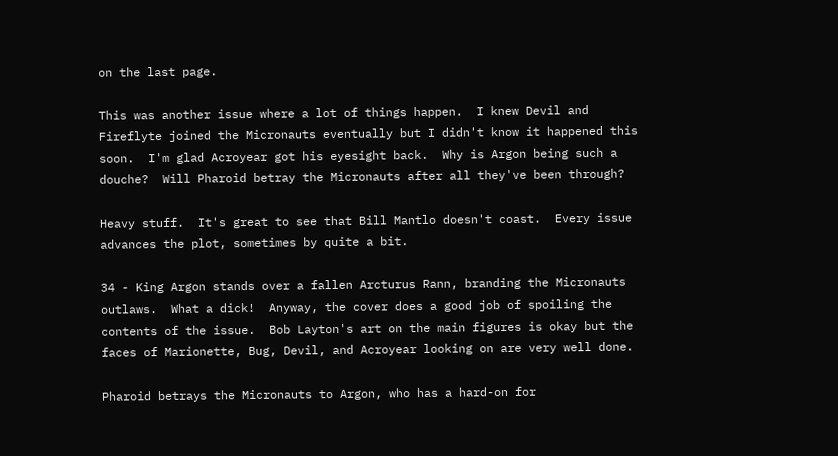on the last page.

This was another issue where a lot of things happen.  I knew Devil and Fireflyte joined the Micronauts eventually but I didn't know it happened this soon.  I'm glad Acroyear got his eyesight back.  Why is Argon being such a douche?  Will Pharoid betray the Micronauts after all they've been through?

Heavy stuff.  It's great to see that Bill Mantlo doesn't coast.  Every issue advances the plot, sometimes by quite a bit.

34 - King Argon stands over a fallen Arcturus Rann, branding the Micronauts outlaws.  What a dick!  Anyway, the cover does a good job of spoiling the contents of the issue.  Bob Layton's art on the main figures is okay but the faces of Marionette, Bug, Devil, and Acroyear looking on are very well done.

Pharoid betrays the Micronauts to Argon, who has a hard-on for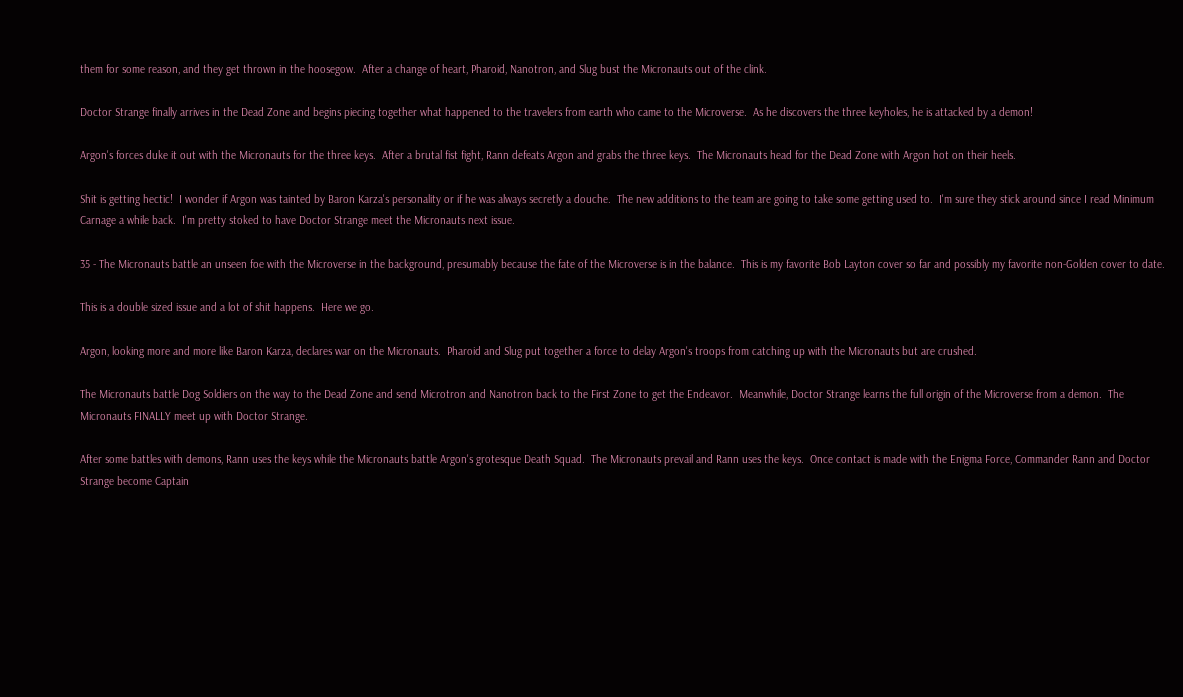them for some reason, and they get thrown in the hoosegow.  After a change of heart, Pharoid, Nanotron, and Slug bust the Micronauts out of the clink.

Doctor Strange finally arrives in the Dead Zone and begins piecing together what happened to the travelers from earth who came to the Microverse.  As he discovers the three keyholes, he is attacked by a demon!

Argon's forces duke it out with the Micronauts for the three keys.  After a brutal fist fight, Rann defeats Argon and grabs the three keys.  The Micronauts head for the Dead Zone with Argon hot on their heels.

Shit is getting hectic!  I wonder if Argon was tainted by Baron Karza's personality or if he was always secretly a douche.  The new additions to the team are going to take some getting used to.  I'm sure they stick around since I read Minimum Carnage a while back.  I'm pretty stoked to have Doctor Strange meet the Micronauts next issue.

35 - The Micronauts battle an unseen foe with the Microverse in the background, presumably because the fate of the Microverse is in the balance.  This is my favorite Bob Layton cover so far and possibly my favorite non-Golden cover to date.

This is a double sized issue and a lot of shit happens.  Here we go.

Argon, looking more and more like Baron Karza, declares war on the Micronauts.  Pharoid and Slug put together a force to delay Argon's troops from catching up with the Micronauts but are crushed.

The Micronauts battle Dog Soldiers on the way to the Dead Zone and send Microtron and Nanotron back to the First Zone to get the Endeavor.  Meanwhile, Doctor Strange learns the full origin of the Microverse from a demon.  The Micronauts FINALLY meet up with Doctor Strange.

After some battles with demons, Rann uses the keys while the Micronauts battle Argon's grotesque Death Squad.  The Micronauts prevail and Rann uses the keys.  Once contact is made with the Enigma Force, Commander Rann and Doctor Strange become Captain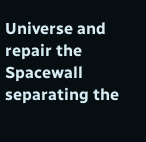Universe and repair the Spacewall separating the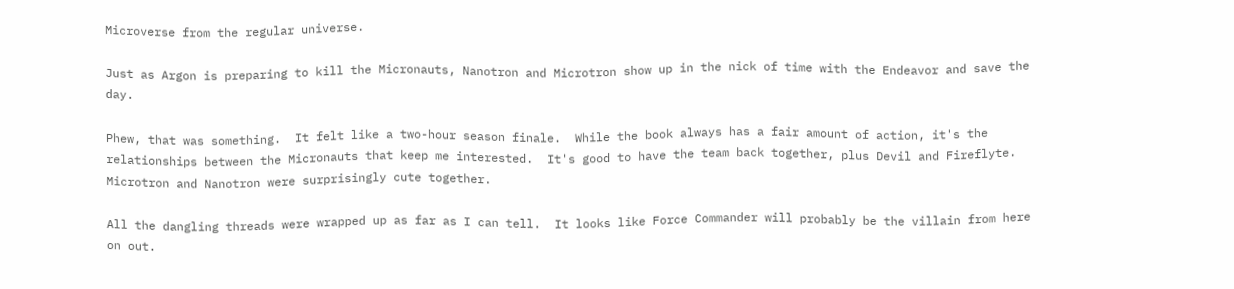Microverse from the regular universe.

Just as Argon is preparing to kill the Micronauts, Nanotron and Microtron show up in the nick of time with the Endeavor and save the day.

Phew, that was something.  It felt like a two-hour season finale.  While the book always has a fair amount of action, it's the relationships between the Micronauts that keep me interested.  It's good to have the team back together, plus Devil and Fireflyte.  Microtron and Nanotron were surprisingly cute together.

All the dangling threads were wrapped up as far as I can tell.  It looks like Force Commander will probably be the villain from here on out.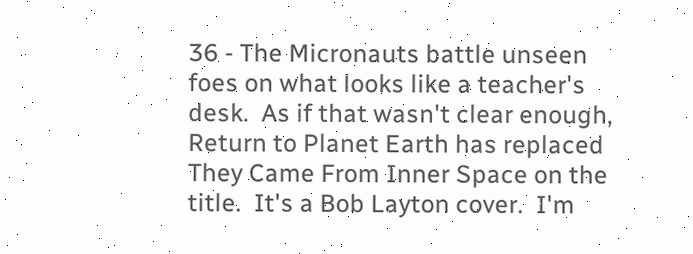36 - The Micronauts battle unseen foes on what looks like a teacher's desk.  As if that wasn't clear enough, Return to Planet Earth has replaced They Came From Inner Space on the title.  It's a Bob Layton cover.  I'm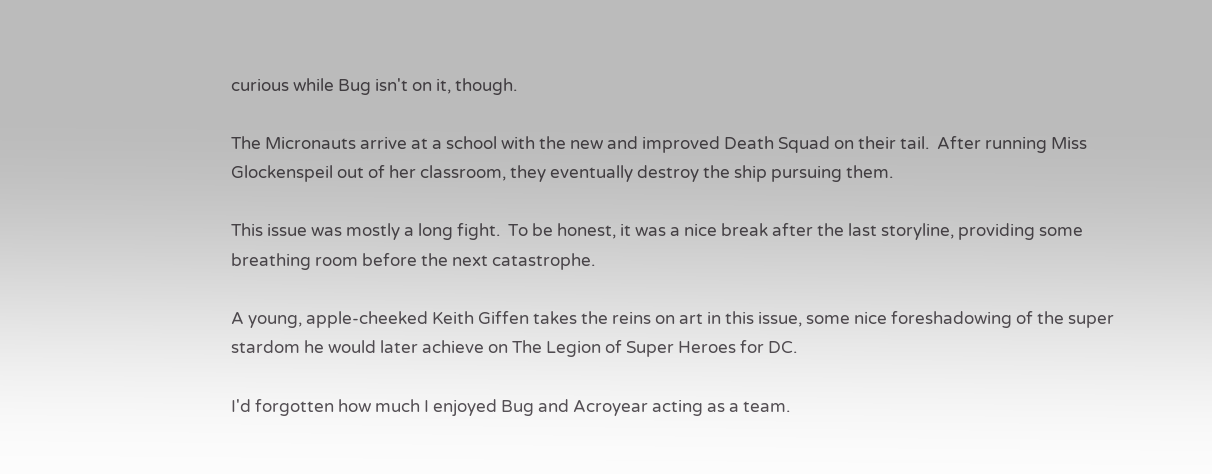curious while Bug isn't on it, though.

The Micronauts arrive at a school with the new and improved Death Squad on their tail.  After running Miss Glockenspeil out of her classroom, they eventually destroy the ship pursuing them.

This issue was mostly a long fight.  To be honest, it was a nice break after the last storyline, providing some breathing room before the next catastrophe.

A young, apple-cheeked Keith Giffen takes the reins on art in this issue, some nice foreshadowing of the super stardom he would later achieve on The Legion of Super Heroes for DC.

I'd forgotten how much I enjoyed Bug and Acroyear acting as a team.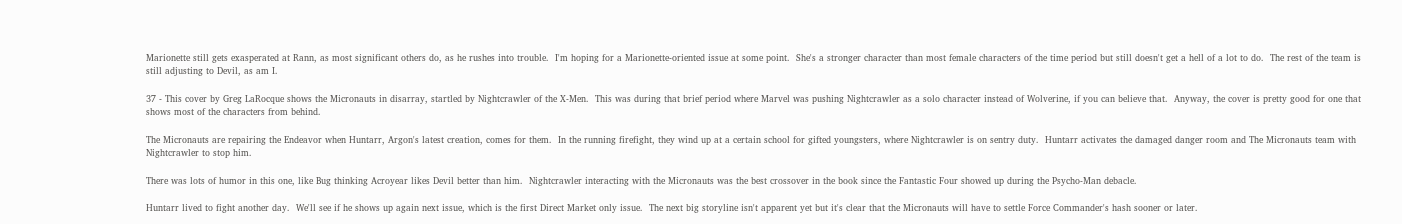Marionette still gets exasperated at Rann, as most significant others do, as he rushes into trouble.  I'm hoping for a Marionette-oriented issue at some point.  She's a stronger character than most female characters of the time period but still doesn't get a hell of a lot to do.  The rest of the team is still adjusting to Devil, as am I.

37 - This cover by Greg LaRocque shows the Micronauts in disarray, startled by Nightcrawler of the X-Men.  This was during that brief period where Marvel was pushing Nightcrawler as a solo character instead of Wolverine, if you can believe that.  Anyway, the cover is pretty good for one that shows most of the characters from behind.

The Micronauts are repairing the Endeavor when Huntarr, Argon's latest creation, comes for them.  In the running firefight, they wind up at a certain school for gifted youngsters, where Nightcrawler is on sentry duty.  Huntarr activates the damaged danger room and The Micronauts team with Nightcrawler to stop him.

There was lots of humor in this one, like Bug thinking Acroyear likes Devil better than him.  Nightcrawler interacting with the Micronauts was the best crossover in the book since the Fantastic Four showed up during the Psycho-Man debacle.

Huntarr lived to fight another day.  We'll see if he shows up again next issue, which is the first Direct Market only issue.  The next big storyline isn't apparent yet but it's clear that the Micronauts will have to settle Force Commander's hash sooner or later.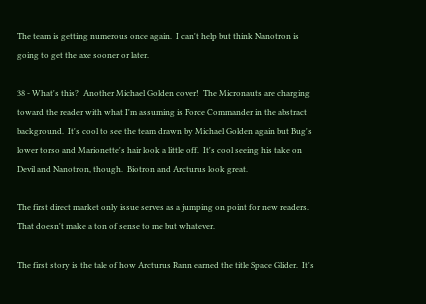The team is getting numerous once again.  I can't help but think Nanotron is going to get the axe sooner or later.

38 - What's this?  Another Michael Golden cover!  The Micronauts are charging toward the reader with what I'm assuming is Force Commander in the abstract background.  It's cool to see the team drawn by Michael Golden again but Bug's lower torso and Marionette's hair look a little off.  It's cool seeing his take on Devil and Nanotron, though.  Biotron and Arcturus look great.

The first direct market only issue serves as a jumping on point for new readers.  That doesn't make a ton of sense to me but whatever.

The first story is the tale of how Arcturus Rann earned the title Space Glider.  It's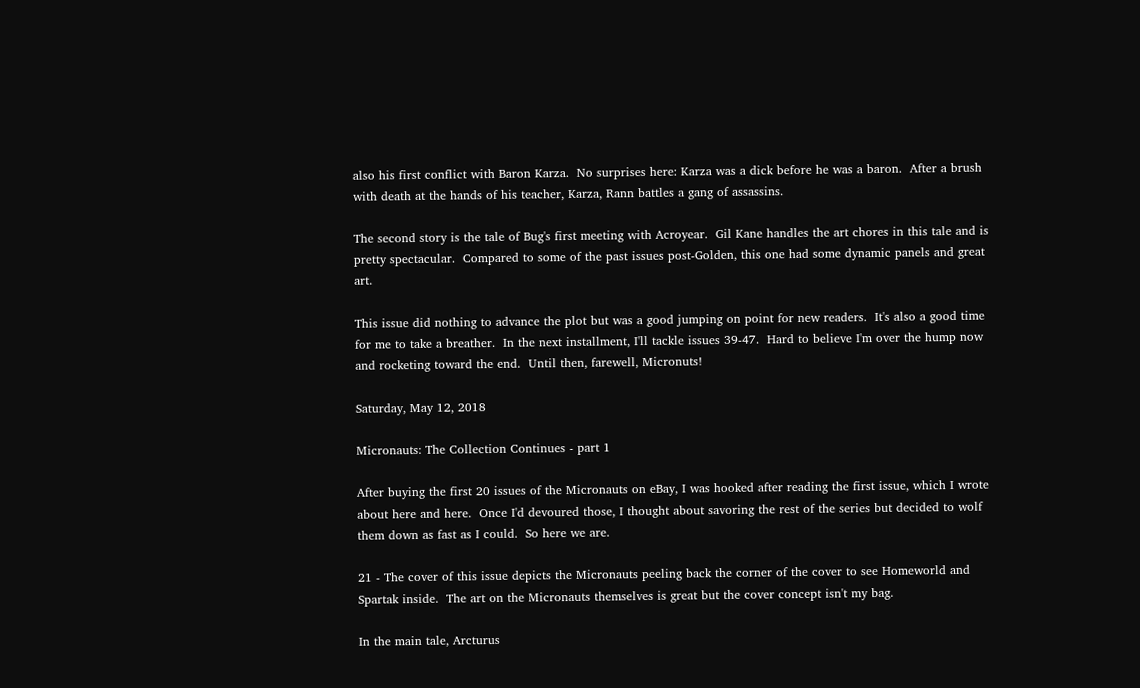also his first conflict with Baron Karza.  No surprises here: Karza was a dick before he was a baron.  After a brush with death at the hands of his teacher, Karza, Rann battles a gang of assassins.

The second story is the tale of Bug's first meeting with Acroyear.  Gil Kane handles the art chores in this tale and is pretty spectacular.  Compared to some of the past issues post-Golden, this one had some dynamic panels and great art.

This issue did nothing to advance the plot but was a good jumping on point for new readers.  It's also a good time for me to take a breather.  In the next installment, I'll tackle issues 39-47.  Hard to believe I'm over the hump now and rocketing toward the end.  Until then, farewell, Micronuts!

Saturday, May 12, 2018

Micronauts: The Collection Continues - part 1

After buying the first 20 issues of the Micronauts on eBay, I was hooked after reading the first issue, which I wrote about here and here.  Once I'd devoured those, I thought about savoring the rest of the series but decided to wolf them down as fast as I could.  So here we are.

21 - The cover of this issue depicts the Micronauts peeling back the corner of the cover to see Homeworld and Spartak inside.  The art on the Micronauts themselves is great but the cover concept isn't my bag.

In the main tale, Arcturus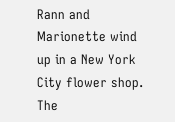Rann and Marionette wind up in a New York City flower shop.  The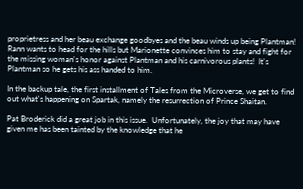proprietress and her beau exchange goodbyes and the beau winds up being Plantman!  Rann wants to head for the hills but Marionette convinces him to stay and fight for the missing woman's honor against Plantman and his carnivorous plants!  It's Plantman so he gets his ass handed to him.

In the backup tale, the first installment of Tales from the Microverse, we get to find out what's happening on Spartak, namely the resurrection of Prince Shaitan.

Pat Broderick did a great job in this issue.  Unfortunately, the joy that may have given me has been tainted by the knowledge that he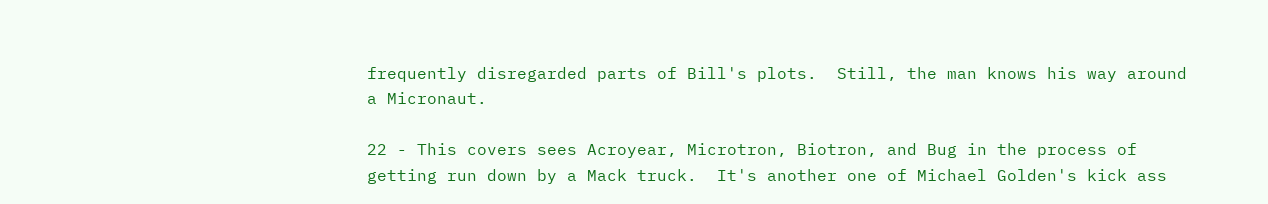frequently disregarded parts of Bill's plots.  Still, the man knows his way around a Micronaut.

22 - This covers sees Acroyear, Microtron, Biotron, and Bug in the process of getting run down by a Mack truck.  It's another one of Michael Golden's kick ass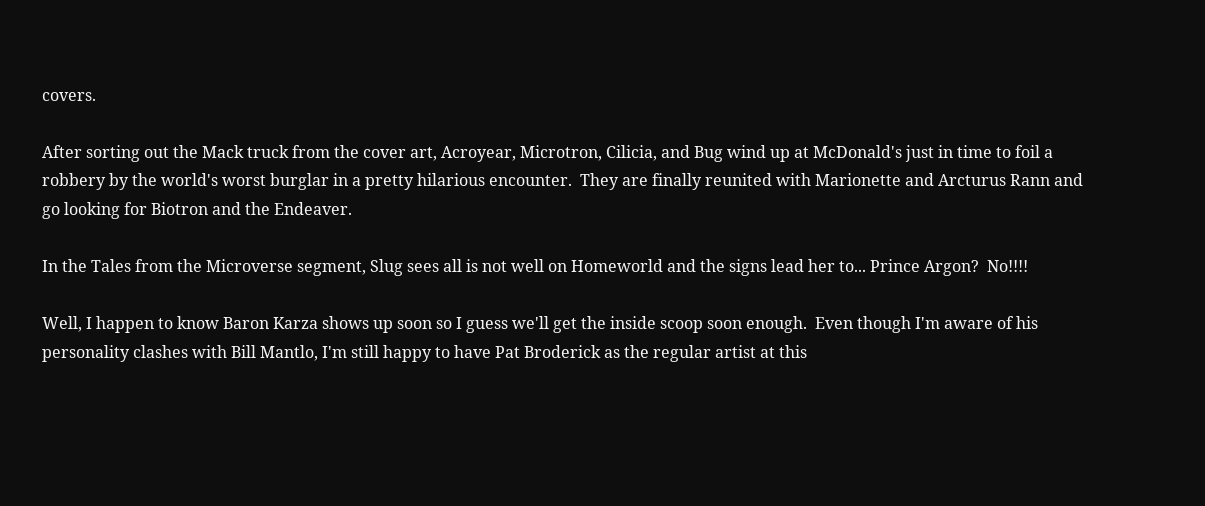covers.

After sorting out the Mack truck from the cover art, Acroyear, Microtron, Cilicia, and Bug wind up at McDonald's just in time to foil a robbery by the world's worst burglar in a pretty hilarious encounter.  They are finally reunited with Marionette and Arcturus Rann and go looking for Biotron and the Endeaver.

In the Tales from the Microverse segment, Slug sees all is not well on Homeworld and the signs lead her to... Prince Argon?  No!!!!

Well, I happen to know Baron Karza shows up soon so I guess we'll get the inside scoop soon enough.  Even though I'm aware of his personality clashes with Bill Mantlo, I'm still happy to have Pat Broderick as the regular artist at this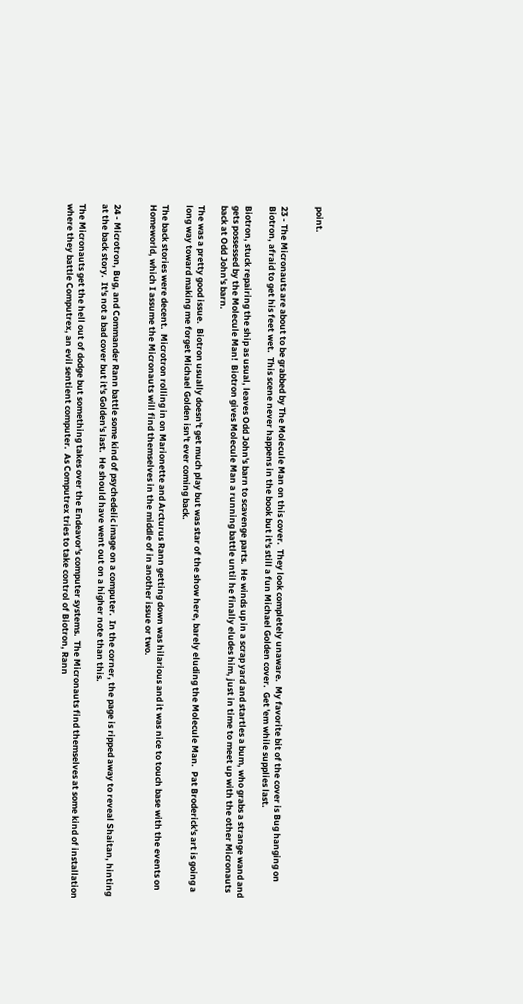point.


23 - The Micronauts are about to be grabbed by The Molecule Man on this cover.  They look completely unaware.  My favorite bit of the cover is Bug hanging on Biotron, afraid to get his feet wet.  This scene never happens in the book but it's still a fun Michael Golden cover.  Get 'em while supplies last.

Biotron, stuck repairing the ship as usual, leaves Odd John's barn to scavenge parts.  He winds up in a scrap yard and startles a bum, who grabs a strange wand and gets possessed by the Molecule Man!  Biotron gives Molecule Man a running battle until he finally eludes him, just in time to meet up with the other Micronauts back at Odd John's barn.

The was a pretty good issue.  Biotron usually doesn't get much play but was star of the show here, barely eluding the Molecule Man.  Pat Broderick's art is going a long way toward making me forget Michael Golden isn't ever coming back.

The back stories were decent.  Microtron rolling in on Marionette and Arcturus Rann getting down was hilarious and it was nice to touch base with the events on Homeworld, which I assume the Micronauts will find themselves in the middle of in another issue or two.


24 - Microtron, Bug, and Commander Rann battle some kind of psychedelic image on a computer.  In the corner, the page is ripped away to reveal Shaitan, hinting at the back story.  It's not a bad cover but it's Golden's last.  He should have went out on a higher note than this.

The Micronauts get the hell out of dodge but something takes over the Endeavor's computer systems.  The Micronauts find themselves at some kind of installation where they battle Computrex, an evil sentient computer.  As Computrex tries to take control of Biotron, Rann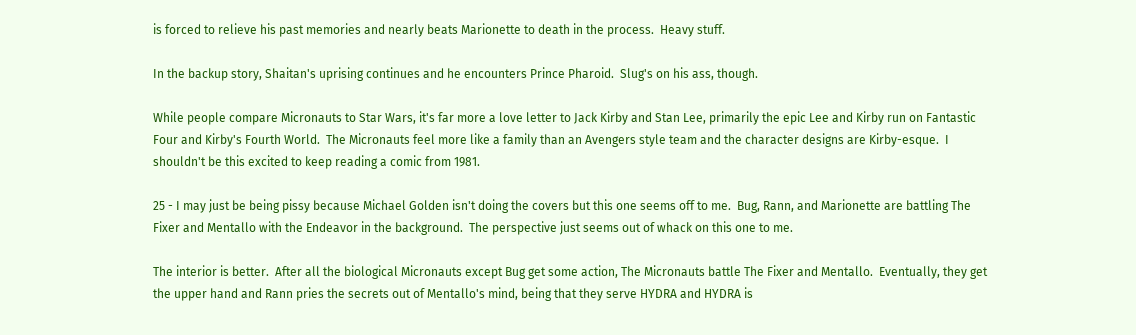is forced to relieve his past memories and nearly beats Marionette to death in the process.  Heavy stuff.

In the backup story, Shaitan's uprising continues and he encounters Prince Pharoid.  Slug's on his ass, though.

While people compare Micronauts to Star Wars, it's far more a love letter to Jack Kirby and Stan Lee, primarily the epic Lee and Kirby run on Fantastic Four and Kirby's Fourth World.  The Micronauts feel more like a family than an Avengers style team and the character designs are Kirby-esque.  I shouldn't be this excited to keep reading a comic from 1981.

25 - I may just be being pissy because Michael Golden isn't doing the covers but this one seems off to me.  Bug, Rann, and Marionette are battling The Fixer and Mentallo with the Endeavor in the background.  The perspective just seems out of whack on this one to me.

The interior is better.  After all the biological Micronauts except Bug get some action, The Micronauts battle The Fixer and Mentallo.  Eventually, they get the upper hand and Rann pries the secrets out of Mentallo's mind, being that they serve HYDRA and HYDRA is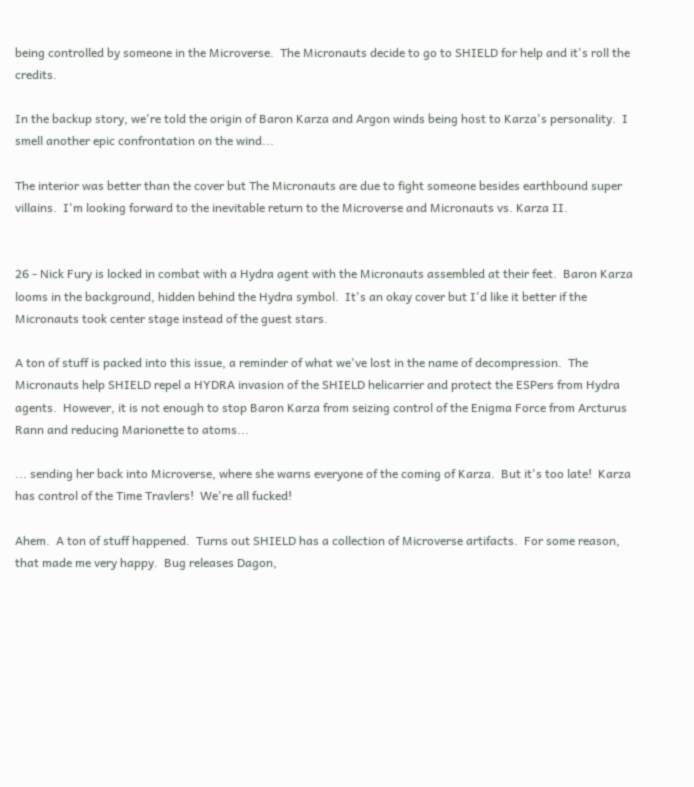being controlled by someone in the Microverse.  The Micronauts decide to go to SHIELD for help and it's roll the credits.

In the backup story, we're told the origin of Baron Karza and Argon winds being host to Karza's personality.  I smell another epic confrontation on the wind...

The interior was better than the cover but The Micronauts are due to fight someone besides earthbound super villains.  I'm looking forward to the inevitable return to the Microverse and Micronauts vs. Karza II.


26 - Nick Fury is locked in combat with a Hydra agent with the Micronauts assembled at their feet.  Baron Karza looms in the background, hidden behind the Hydra symbol.  It's an okay cover but I'd like it better if the Micronauts took center stage instead of the guest stars.

A ton of stuff is packed into this issue, a reminder of what we've lost in the name of decompression.  The Micronauts help SHIELD repel a HYDRA invasion of the SHIELD helicarrier and protect the ESPers from Hydra agents.  However, it is not enough to stop Baron Karza from seizing control of the Enigma Force from Arcturus Rann and reducing Marionette to atoms...

... sending her back into Microverse, where she warns everyone of the coming of Karza.  But it's too late!  Karza has control of the Time Travlers!  We're all fucked!

Ahem.  A ton of stuff happened.  Turns out SHIELD has a collection of Microverse artifacts.  For some reason, that made me very happy.  Bug releases Dagon,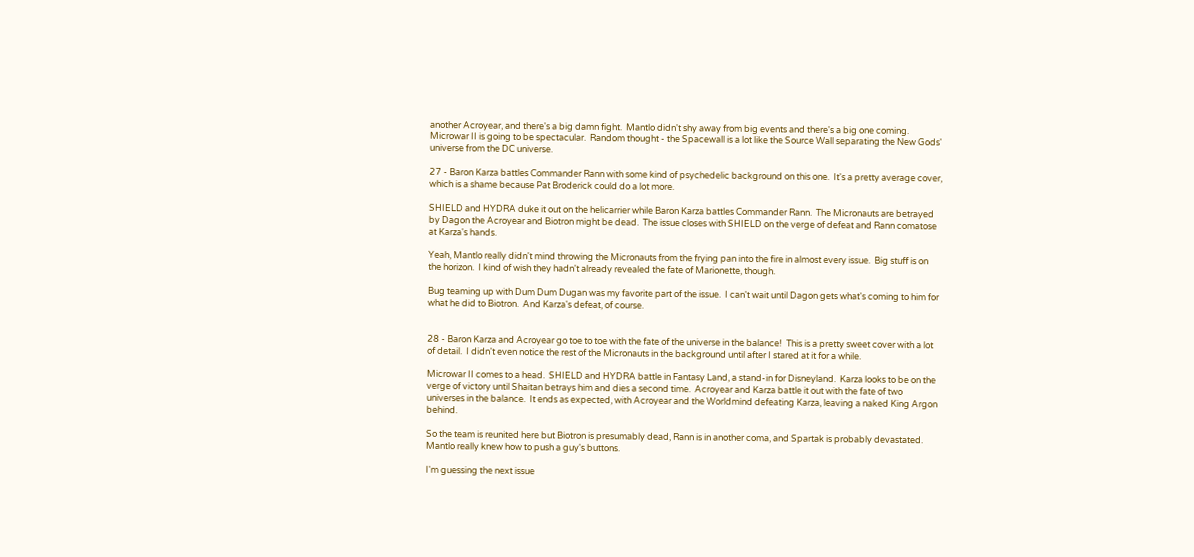another Acroyear, and there's a big damn fight.  Mantlo didn't shy away from big events and there's a big one coming.  Microwar II is going to be spectacular.  Random thought - the Spacewall is a lot like the Source Wall separating the New Gods' universe from the DC universe.

27 - Baron Karza battles Commander Rann with some kind of psychedelic background on this one.  It's a pretty average cover, which is a shame because Pat Broderick could do a lot more.

SHIELD and HYDRA duke it out on the helicarrier while Baron Karza battles Commander Rann.  The Micronauts are betrayed by Dagon the Acroyear and Biotron might be dead.  The issue closes with SHIELD on the verge of defeat and Rann comatose at Karza's hands.

Yeah, Mantlo really didn't mind throwing the Micronauts from the frying pan into the fire in almost every issue.  Big stuff is on the horizon.  I kind of wish they hadn't already revealed the fate of Marionette, though.

Bug teaming up with Dum Dum Dugan was my favorite part of the issue.  I can't wait until Dagon gets what's coming to him for what he did to Biotron.  And Karza's defeat, of course.


28 - Baron Karza and Acroyear go toe to toe with the fate of the universe in the balance!  This is a pretty sweet cover with a lot of detail.  I didn't even notice the rest of the Micronauts in the background until after I stared at it for a while.

Microwar II comes to a head.  SHIELD and HYDRA battle in Fantasy Land, a stand-in for Disneyland.  Karza looks to be on the verge of victory until Shaitan betrays him and dies a second time.  Acroyear and Karza battle it out with the fate of two universes in the balance.  It ends as expected, with Acroyear and the Worldmind defeating Karza, leaving a naked King Argon behind.

So the team is reunited here but Biotron is presumably dead, Rann is in another coma, and Spartak is probably devastated.  Mantlo really knew how to push a guy's buttons.

I'm guessing the next issue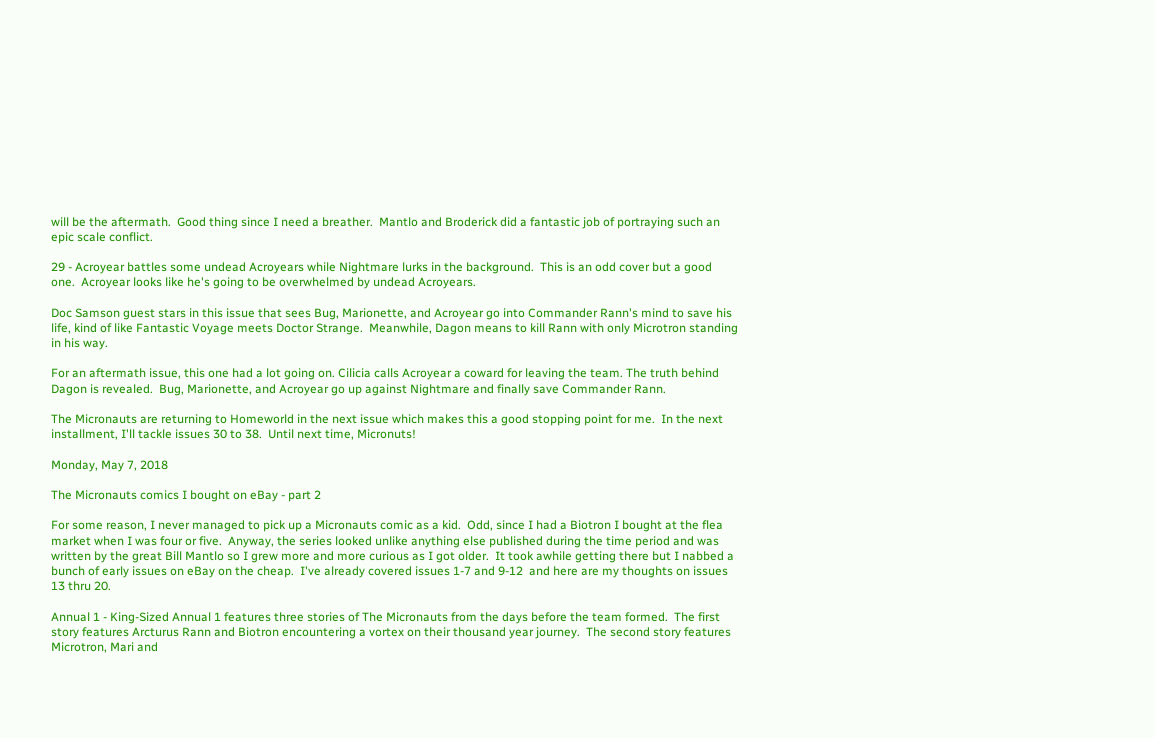will be the aftermath.  Good thing since I need a breather.  Mantlo and Broderick did a fantastic job of portraying such an epic scale conflict.

29 - Acroyear battles some undead Acroyears while Nightmare lurks in the background.  This is an odd cover but a good one.  Acroyear looks like he's going to be overwhelmed by undead Acroyears.

Doc Samson guest stars in this issue that sees Bug, Marionette, and Acroyear go into Commander Rann's mind to save his life, kind of like Fantastic Voyage meets Doctor Strange.  Meanwhile, Dagon means to kill Rann with only Microtron standing in his way.

For an aftermath issue, this one had a lot going on. Cilicia calls Acroyear a coward for leaving the team. The truth behind Dagon is revealed.  Bug, Marionette, and Acroyear go up against Nightmare and finally save Commander Rann.

The Micronauts are returning to Homeworld in the next issue which makes this a good stopping point for me.  In the next installment, I'll tackle issues 30 to 38.  Until next time, Micronuts!

Monday, May 7, 2018

The Micronauts comics I bought on eBay - part 2

For some reason, I never managed to pick up a Micronauts comic as a kid.  Odd, since I had a Biotron I bought at the flea market when I was four or five.  Anyway, the series looked unlike anything else published during the time period and was written by the great Bill Mantlo so I grew more and more curious as I got older.  It took awhile getting there but I nabbed a bunch of early issues on eBay on the cheap.  I've already covered issues 1-7 and 9-12  and here are my thoughts on issues 13 thru 20.

Annual 1 - King-Sized Annual 1 features three stories of The Micronauts from the days before the team formed.  The first story features Arcturus Rann and Biotron encountering a vortex on their thousand year journey.  The second story features Microtron, Mari and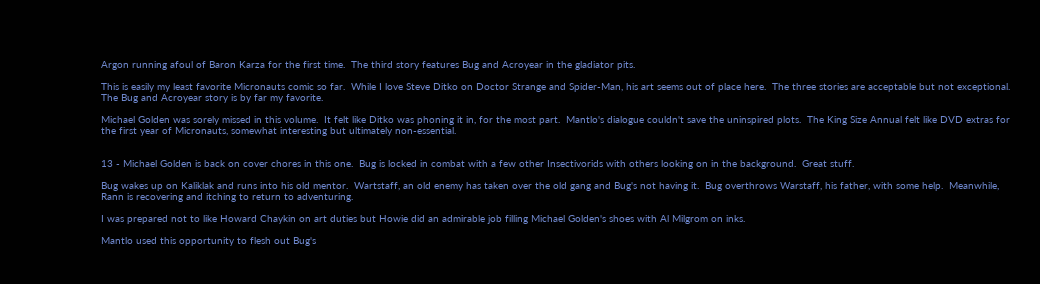Argon running afoul of Baron Karza for the first time.  The third story features Bug and Acroyear in the gladiator pits.

This is easily my least favorite Micronauts comic so far.  While I love Steve Ditko on Doctor Strange and Spider-Man, his art seems out of place here.  The three stories are acceptable but not exceptional.  The Bug and Acroyear story is by far my favorite.

Michael Golden was sorely missed in this volume.  It felt like Ditko was phoning it in, for the most part.  Mantlo's dialogue couldn't save the uninspired plots.  The King Size Annual felt like DVD extras for the first year of Micronauts, somewhat interesting but ultimately non-essential.


13 - Michael Golden is back on cover chores in this one.  Bug is locked in combat with a few other Insectivorids with others looking on in the background.  Great stuff.

Bug wakes up on Kaliklak and runs into his old mentor.  Wartstaff, an old enemy has taken over the old gang and Bug's not having it.  Bug overthrows Warstaff, his father, with some help.  Meanwhile, Rann is recovering and itching to return to adventuring.

I was prepared not to like Howard Chaykin on art duties but Howie did an admirable job filling Michael Golden's shoes with Al Milgrom on inks.

Mantlo used this opportunity to flesh out Bug's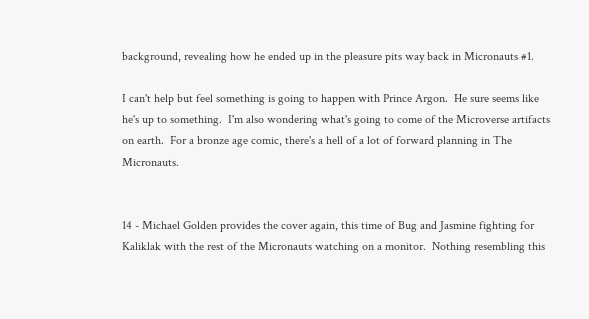background, revealing how he ended up in the pleasure pits way back in Micronauts #1.

I can't help but feel something is going to happen with Prince Argon.  He sure seems like he's up to something.  I'm also wondering what's going to come of the Microverse artifacts on earth.  For a bronze age comic, there's a hell of a lot of forward planning in The Micronauts.


14 - Michael Golden provides the cover again, this time of Bug and Jasmine fighting for Kaliklak with the rest of the Micronauts watching on a monitor.  Nothing resembling this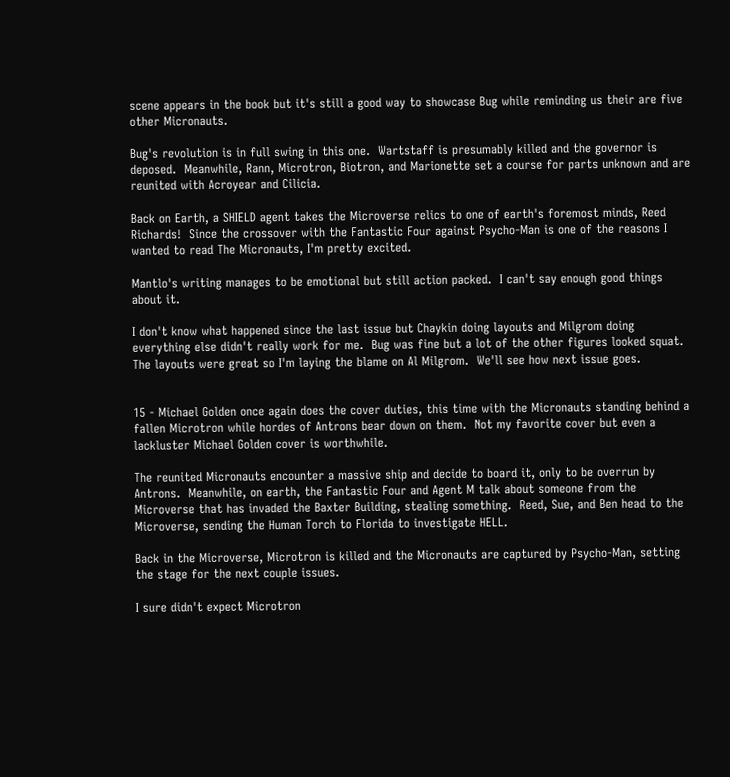scene appears in the book but it's still a good way to showcase Bug while reminding us their are five other Micronauts.

Bug's revolution is in full swing in this one.  Wartstaff is presumably killed and the governor is deposed.  Meanwhile, Rann, Microtron, Biotron, and Marionette set a course for parts unknown and are reunited with Acroyear and Cilicia.

Back on Earth, a SHIELD agent takes the Microverse relics to one of earth's foremost minds, Reed Richards!  Since the crossover with the Fantastic Four against Psycho-Man is one of the reasons I wanted to read The Micronauts, I'm pretty excited.

Mantlo's writing manages to be emotional but still action packed.  I can't say enough good things about it.

I don't know what happened since the last issue but Chaykin doing layouts and Milgrom doing everything else didn't really work for me.  Bug was fine but a lot of the other figures looked squat.  The layouts were great so I'm laying the blame on Al Milgrom.  We'll see how next issue goes.


15 - Michael Golden once again does the cover duties, this time with the Micronauts standing behind a fallen Microtron while hordes of Antrons bear down on them.  Not my favorite cover but even a lackluster Michael Golden cover is worthwhile.

The reunited Micronauts encounter a massive ship and decide to board it, only to be overrun by Antrons.  Meanwhile, on earth, the Fantastic Four and Agent M talk about someone from the Microverse that has invaded the Baxter Building, stealing something.  Reed, Sue, and Ben head to the Microverse, sending the Human Torch to Florida to investigate HELL.

Back in the Microverse, Microtron is killed and the Micronauts are captured by Psycho-Man, setting the stage for the next couple issues.

I sure didn't expect Microtron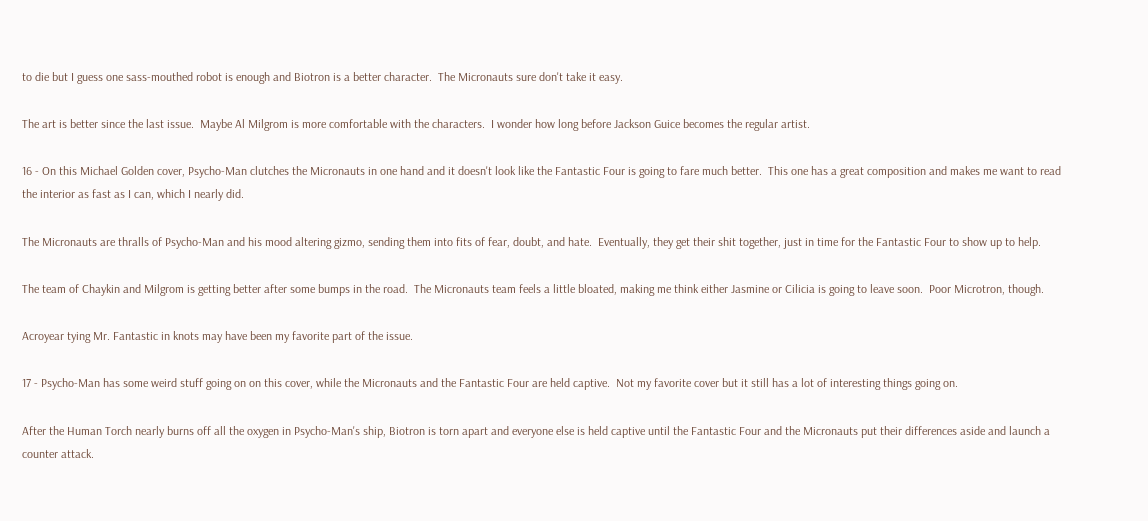to die but I guess one sass-mouthed robot is enough and Biotron is a better character.  The Micronauts sure don't take it easy.

The art is better since the last issue.  Maybe Al Milgrom is more comfortable with the characters.  I wonder how long before Jackson Guice becomes the regular artist.

16 - On this Michael Golden cover, Psycho-Man clutches the Micronauts in one hand and it doesn't look like the Fantastic Four is going to fare much better.  This one has a great composition and makes me want to read the interior as fast as I can, which I nearly did.

The Micronauts are thralls of Psycho-Man and his mood altering gizmo, sending them into fits of fear, doubt, and hate.  Eventually, they get their shit together, just in time for the Fantastic Four to show up to help.

The team of Chaykin and Milgrom is getting better after some bumps in the road.  The Micronauts team feels a little bloated, making me think either Jasmine or Cilicia is going to leave soon.  Poor Microtron, though.

Acroyear tying Mr. Fantastic in knots may have been my favorite part of the issue.

17 - Psycho-Man has some weird stuff going on on this cover, while the Micronauts and the Fantastic Four are held captive.  Not my favorite cover but it still has a lot of interesting things going on.

After the Human Torch nearly burns off all the oxygen in Psycho-Man's ship, Biotron is torn apart and everyone else is held captive until the Fantastic Four and the Micronauts put their differences aside and launch a counter attack.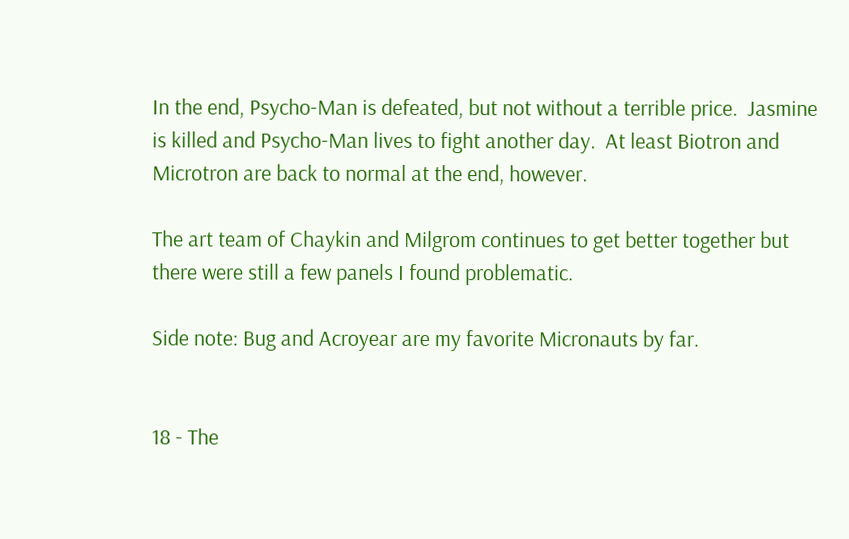In the end, Psycho-Man is defeated, but not without a terrible price.  Jasmine is killed and Psycho-Man lives to fight another day.  At least Biotron and Microtron are back to normal at the end, however.

The art team of Chaykin and Milgrom continues to get better together but there were still a few panels I found problematic.

Side note: Bug and Acroyear are my favorite Micronauts by far.


18 - The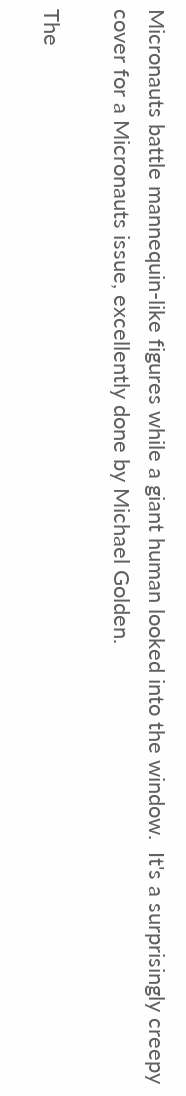Micronauts battle mannequin-like figures while a giant human looked into the window.  It's a surprisingly creepy cover for a Micronauts issue, excellently done by Michael Golden.

The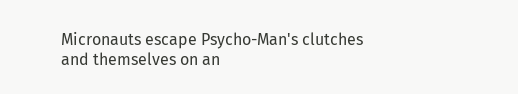Micronauts escape Psycho-Man's clutches and themselves on an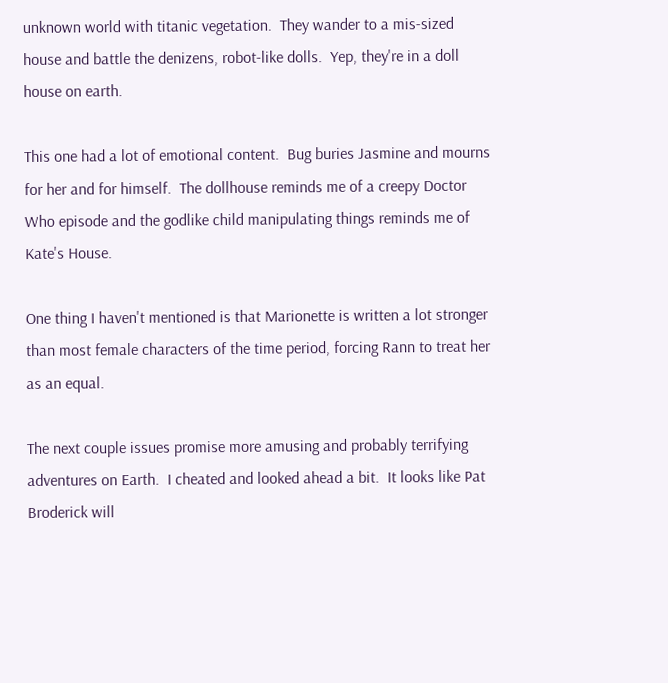unknown world with titanic vegetation.  They wander to a mis-sized house and battle the denizens, robot-like dolls.  Yep, they're in a doll house on earth.

This one had a lot of emotional content.  Bug buries Jasmine and mourns for her and for himself.  The dollhouse reminds me of a creepy Doctor Who episode and the godlike child manipulating things reminds me of Kate's House.

One thing I haven't mentioned is that Marionette is written a lot stronger than most female characters of the time period, forcing Rann to treat her as an equal.

The next couple issues promise more amusing and probably terrifying adventures on Earth.  I cheated and looked ahead a bit.  It looks like Pat Broderick will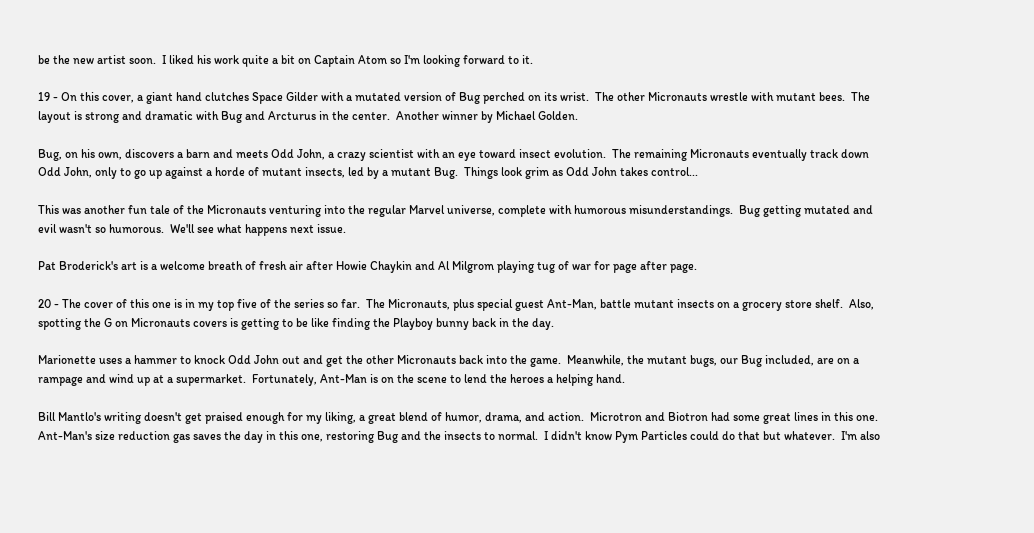be the new artist soon.  I liked his work quite a bit on Captain Atom so I'm looking forward to it.

19 - On this cover, a giant hand clutches Space Gilder with a mutated version of Bug perched on its wrist.  The other Micronauts wrestle with mutant bees.  The layout is strong and dramatic with Bug and Arcturus in the center.  Another winner by Michael Golden.

Bug, on his own, discovers a barn and meets Odd John, a crazy scientist with an eye toward insect evolution.  The remaining Micronauts eventually track down Odd John, only to go up against a horde of mutant insects, led by a mutant Bug.  Things look grim as Odd John takes control...

This was another fun tale of the Micronauts venturing into the regular Marvel universe, complete with humorous misunderstandings.  Bug getting mutated and evil wasn't so humorous.  We'll see what happens next issue.

Pat Broderick's art is a welcome breath of fresh air after Howie Chaykin and Al Milgrom playing tug of war for page after page.

20 - The cover of this one is in my top five of the series so far.  The Micronauts, plus special guest Ant-Man, battle mutant insects on a grocery store shelf.  Also, spotting the G on Micronauts covers is getting to be like finding the Playboy bunny back in the day.

Marionette uses a hammer to knock Odd John out and get the other Micronauts back into the game.  Meanwhile, the mutant bugs, our Bug included, are on a rampage and wind up at a supermarket.  Fortunately, Ant-Man is on the scene to lend the heroes a helping hand.

Bill Mantlo's writing doesn't get praised enough for my liking, a great blend of humor, drama, and action.  Microtron and Biotron had some great lines in this one.  Ant-Man's size reduction gas saves the day in this one, restoring Bug and the insects to normal.  I didn't know Pym Particles could do that but whatever.  I'm also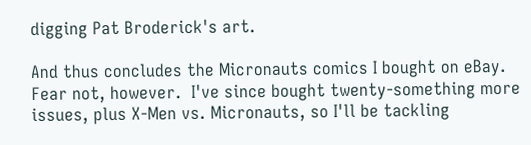digging Pat Broderick's art.

And thus concludes the Micronauts comics I bought on eBay.  Fear not, however.  I've since bought twenty-something more issues, plus X-Men vs. Micronauts, so I'll be tackling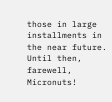those in large installments in the near future.  Until then, farewell, Micronuts!